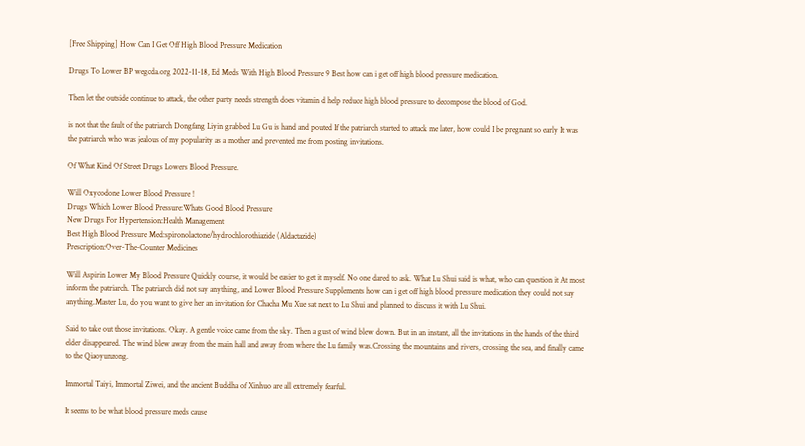[Free Shipping] How Can I Get Off High Blood Pressure Medication

Drugs To Lower BP wegcda.org 2022-11-18, Ed Meds With High Blood Pressure 9 Best how can i get off high blood pressure medication.

Then let the outside continue to attack, the other party needs strength does vitamin d help reduce high blood pressure to decompose the blood of God.

is not that the fault of the patriarch Dongfang Liyin grabbed Lu Gu is hand and pouted If the patriarch started to attack me later, how could I be pregnant so early It was the patriarch who was jealous of my popularity as a mother and prevented me from posting invitations.

Of What Kind Of Street Drugs Lowers Blood Pressure.

Will Oxycodone Lower Blood Pressure !
Drugs Which Lower Blood Pressure:Whats Good Blood Pressure
New Drugs For Hypertension:Health Management
Best High Blood Pressure Med:spironolactone/hydrochlorothiazide (Aldactazide)
Prescription:Over-The-Counter Medicines

Will Aspirin Lower My Blood Pressure Quickly course, it would be easier to get it myself. No one dared to ask. What Lu Shui said is what, who can question it At most inform the patriarch. The patriarch did not say anything, and Lower Blood Pressure Supplements how can i get off high blood pressure medication they could not say anything.Master Lu, do you want to give her an invitation for Chacha Mu Xue sat next to Lu Shui and planned to discuss it with Lu Shui.

Said to take out those invitations. Okay. A gentle voice came from the sky. Then a gust of wind blew down. But in an instant, all the invitations in the hands of the third elder disappeared. The wind blew away from the main hall and away from where the Lu family was.Crossing the mountains and rivers, crossing the sea, and finally came to the Qiaoyunzong.

Immortal Taiyi, Immortal Ziwei, and the ancient Buddha of Xinhuo are all extremely fearful.

It seems to be what blood pressure meds cause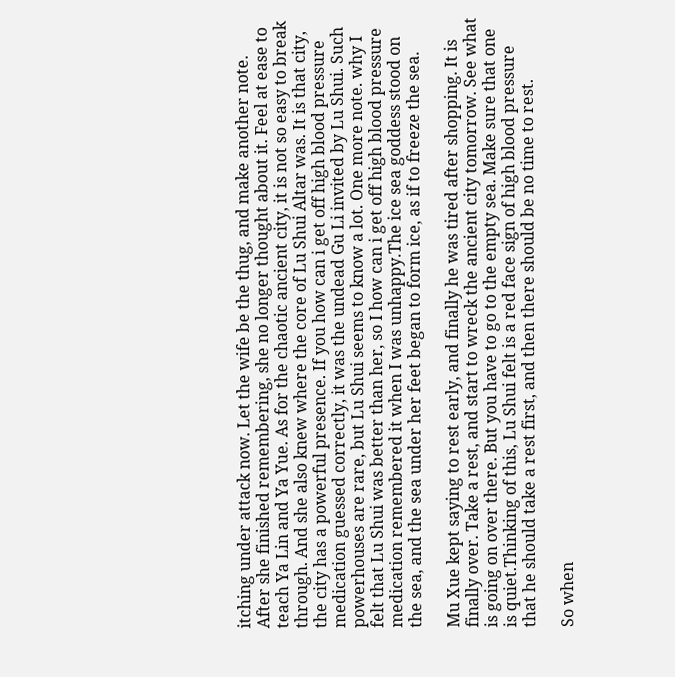itching under attack now. Let the wife be the thug, and make another note. After she finished remembering, she no longer thought about it. Feel at ease to teach Ya Lin and Ya Yue. As for the chaotic ancient city, it is not so easy to break through. And she also knew where the core of Lu Shui Altar was. It is that city, the city has a powerful presence. If you how can i get off high blood pressure medication guessed correctly, it was the undead Gu Li invited by Lu Shui. Such powerhouses are rare, but Lu Shui seems to know a lot. One more note. why I felt that Lu Shui was better than her, so I how can i get off high blood pressure medication remembered it when I was unhappy.The ice sea goddess stood on the sea, and the sea under her feet began to form ice, as if to freeze the sea.

Mu Xue kept saying to rest early, and finally he was tired after shopping. It is finally over. Take a rest, and start to wreck the ancient city tomorrow. See what is going on over there. But you have to go to the empty sea. Make sure that one is quiet.Thinking of this, Lu Shui felt is a red face sign of high blood pressure that he should take a rest first, and then there should be no time to rest.

So when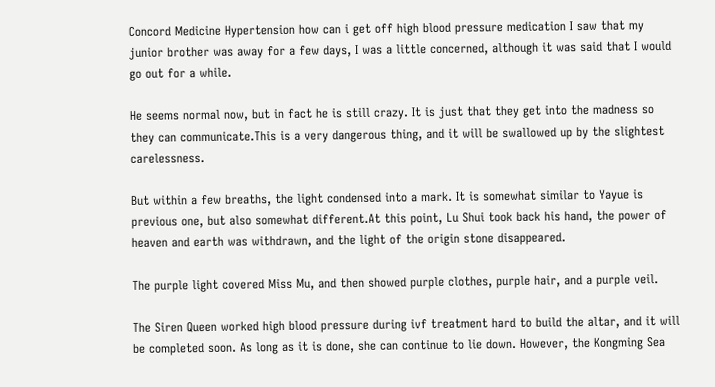Concord Medicine Hypertension how can i get off high blood pressure medication I saw that my junior brother was away for a few days, I was a little concerned, although it was said that I would go out for a while.

He seems normal now, but in fact he is still crazy. It is just that they get into the madness so they can communicate.This is a very dangerous thing, and it will be swallowed up by the slightest carelessness.

But within a few breaths, the light condensed into a mark. It is somewhat similar to Yayue is previous one, but also somewhat different.At this point, Lu Shui took back his hand, the power of heaven and earth was withdrawn, and the light of the origin stone disappeared.

The purple light covered Miss Mu, and then showed purple clothes, purple hair, and a purple veil.

The Siren Queen worked high blood pressure during ivf treatment hard to build the altar, and it will be completed soon. As long as it is done, she can continue to lie down. However, the Kongming Sea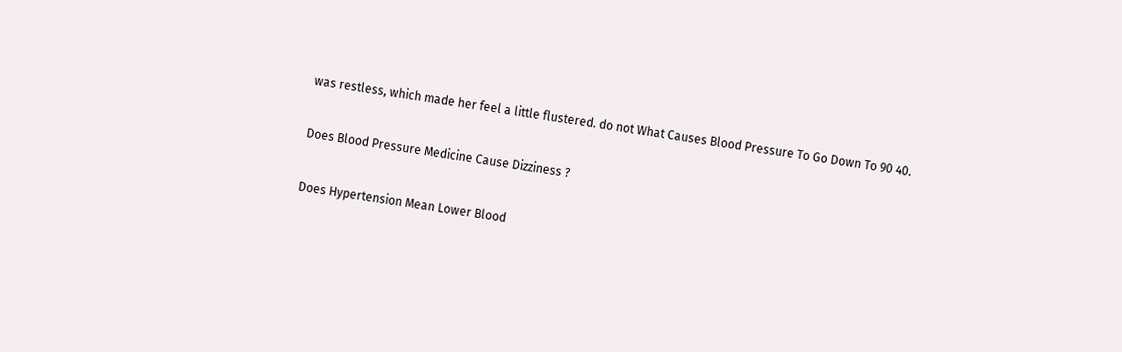was restless, which made her feel a little flustered. do not What Causes Blood Pressure To Go Down To 90 40.

Does Blood Pressure Medicine Cause Dizziness ?

Does Hypertension Mean Lower Blood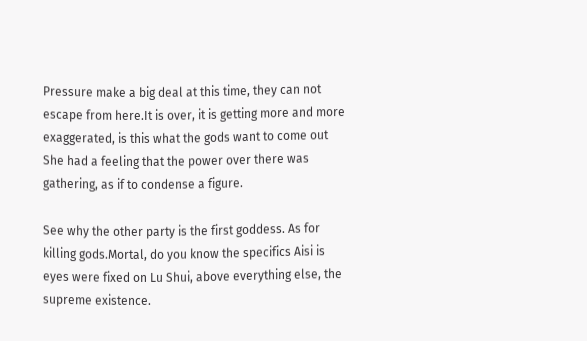Pressure make a big deal at this time, they can not escape from here.It is over, it is getting more and more exaggerated, is this what the gods want to come out She had a feeling that the power over there was gathering, as if to condense a figure.

See why the other party is the first goddess. As for killing gods.Mortal, do you know the specifics Aisi is eyes were fixed on Lu Shui, above everything else, the supreme existence.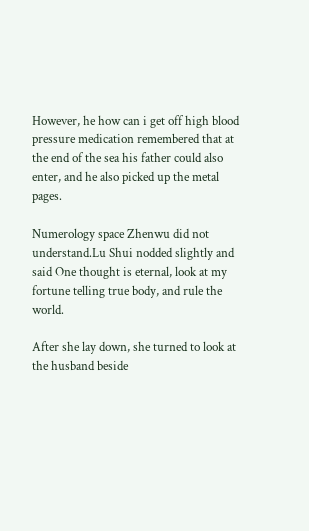However, he how can i get off high blood pressure medication remembered that at the end of the sea his father could also enter, and he also picked up the metal pages.

Numerology space Zhenwu did not understand.Lu Shui nodded slightly and said One thought is eternal, look at my fortune telling true body, and rule the world.

After she lay down, she turned to look at the husband beside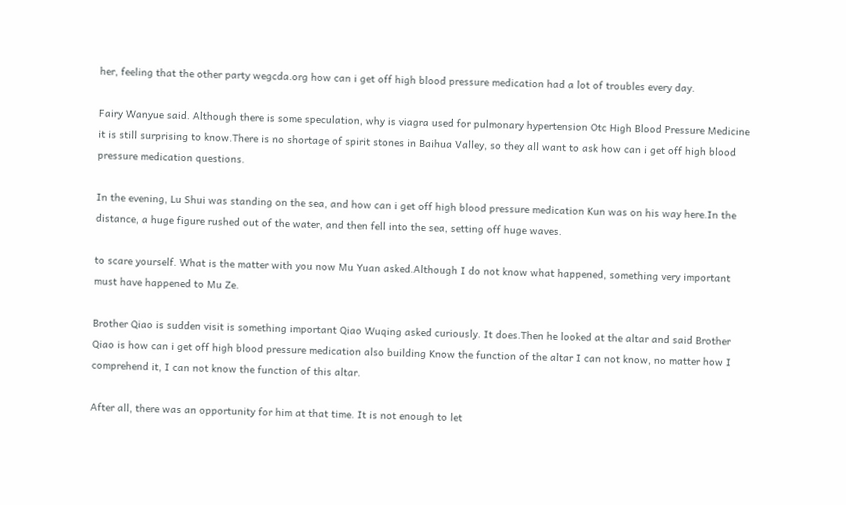her, feeling that the other party wegcda.org how can i get off high blood pressure medication had a lot of troubles every day.

Fairy Wanyue said. Although there is some speculation, why is viagra used for pulmonary hypertension Otc High Blood Pressure Medicine it is still surprising to know.There is no shortage of spirit stones in Baihua Valley, so they all want to ask how can i get off high blood pressure medication questions.

In the evening, Lu Shui was standing on the sea, and how can i get off high blood pressure medication Kun was on his way here.In the distance, a huge figure rushed out of the water, and then fell into the sea, setting off huge waves.

to scare yourself. What is the matter with you now Mu Yuan asked.Although I do not know what happened, something very important must have happened to Mu Ze.

Brother Qiao is sudden visit is something important Qiao Wuqing asked curiously. It does.Then he looked at the altar and said Brother Qiao is how can i get off high blood pressure medication also building Know the function of the altar I can not know, no matter how I comprehend it, I can not know the function of this altar.

After all, there was an opportunity for him at that time. It is not enough to let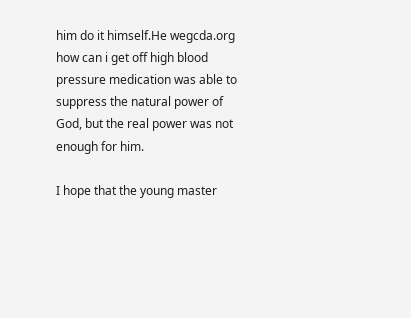him do it himself.He wegcda.org how can i get off high blood pressure medication was able to suppress the natural power of God, but the real power was not enough for him.

I hope that the young master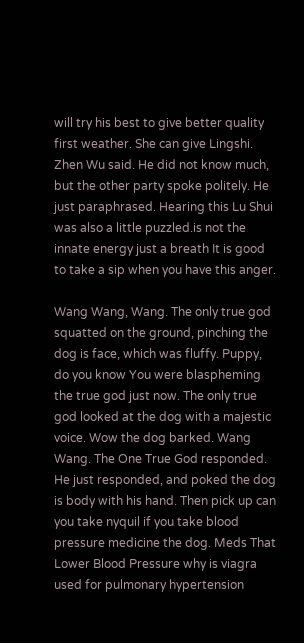will try his best to give better quality first weather. She can give Lingshi. Zhen Wu said. He did not know much, but the other party spoke politely. He just paraphrased. Hearing this Lu Shui was also a little puzzled.is not the innate energy just a breath It is good to take a sip when you have this anger.

Wang Wang, Wang. The only true god squatted on the ground, pinching the dog is face, which was fluffy. Puppy, do you know You were blaspheming the true god just now. The only true god looked at the dog with a majestic voice. Wow the dog barked. Wang Wang. The One True God responded. He just responded, and poked the dog is body with his hand. Then pick up can you take nyquil if you take blood pressure medicine the dog. Meds That Lower Blood Pressure why is viagra used for pulmonary hypertension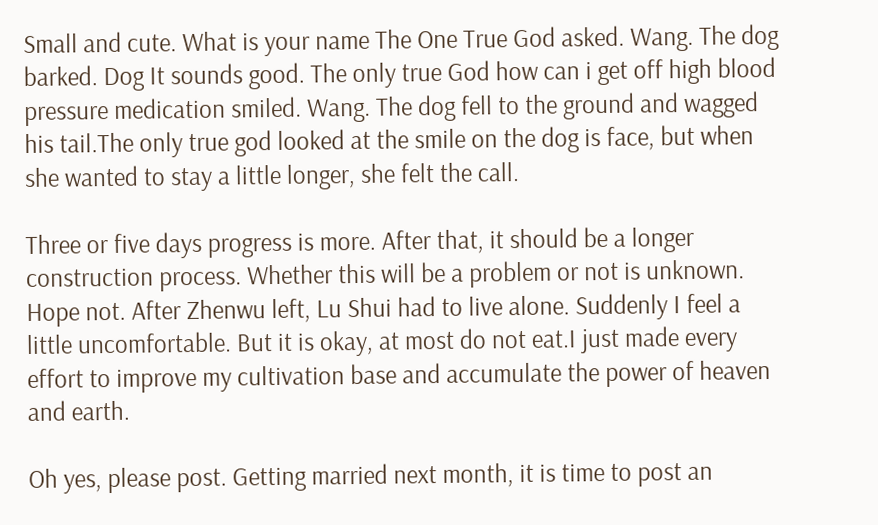Small and cute. What is your name The One True God asked. Wang. The dog barked. Dog It sounds good. The only true God how can i get off high blood pressure medication smiled. Wang. The dog fell to the ground and wagged his tail.The only true god looked at the smile on the dog is face, but when she wanted to stay a little longer, she felt the call.

Three or five days progress is more. After that, it should be a longer construction process. Whether this will be a problem or not is unknown. Hope not. After Zhenwu left, Lu Shui had to live alone. Suddenly I feel a little uncomfortable. But it is okay, at most do not eat.I just made every effort to improve my cultivation base and accumulate the power of heaven and earth.

Oh yes, please post. Getting married next month, it is time to post an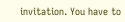invitation. You have to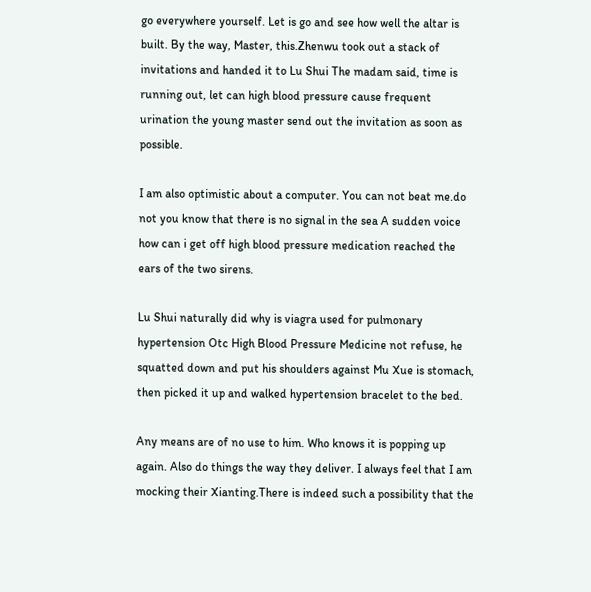go everywhere yourself. Let is go and see how well the altar is built. By the way, Master, this.Zhenwu took out a stack of invitations and handed it to Lu Shui The madam said, time is running out, let can high blood pressure cause frequent urination the young master send out the invitation as soon as possible.

I am also optimistic about a computer. You can not beat me.do not you know that there is no signal in the sea A sudden voice how can i get off high blood pressure medication reached the ears of the two sirens.

Lu Shui naturally did why is viagra used for pulmonary hypertension Otc High Blood Pressure Medicine not refuse, he squatted down and put his shoulders against Mu Xue is stomach, then picked it up and walked hypertension bracelet to the bed.

Any means are of no use to him. Who knows it is popping up again. Also do things the way they deliver. I always feel that I am mocking their Xianting.There is indeed such a possibility that the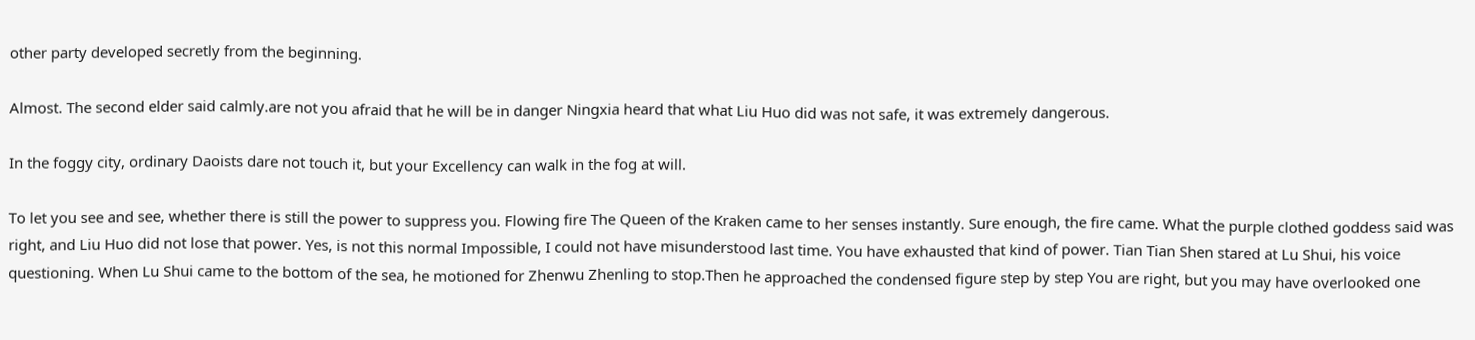other party developed secretly from the beginning.

Almost. The second elder said calmly.are not you afraid that he will be in danger Ningxia heard that what Liu Huo did was not safe, it was extremely dangerous.

In the foggy city, ordinary Daoists dare not touch it, but your Excellency can walk in the fog at will.

To let you see and see, whether there is still the power to suppress you. Flowing fire The Queen of the Kraken came to her senses instantly. Sure enough, the fire came. What the purple clothed goddess said was right, and Liu Huo did not lose that power. Yes, is not this normal Impossible, I could not have misunderstood last time. You have exhausted that kind of power. Tian Tian Shen stared at Lu Shui, his voice questioning. When Lu Shui came to the bottom of the sea, he motioned for Zhenwu Zhenling to stop.Then he approached the condensed figure step by step You are right, but you may have overlooked one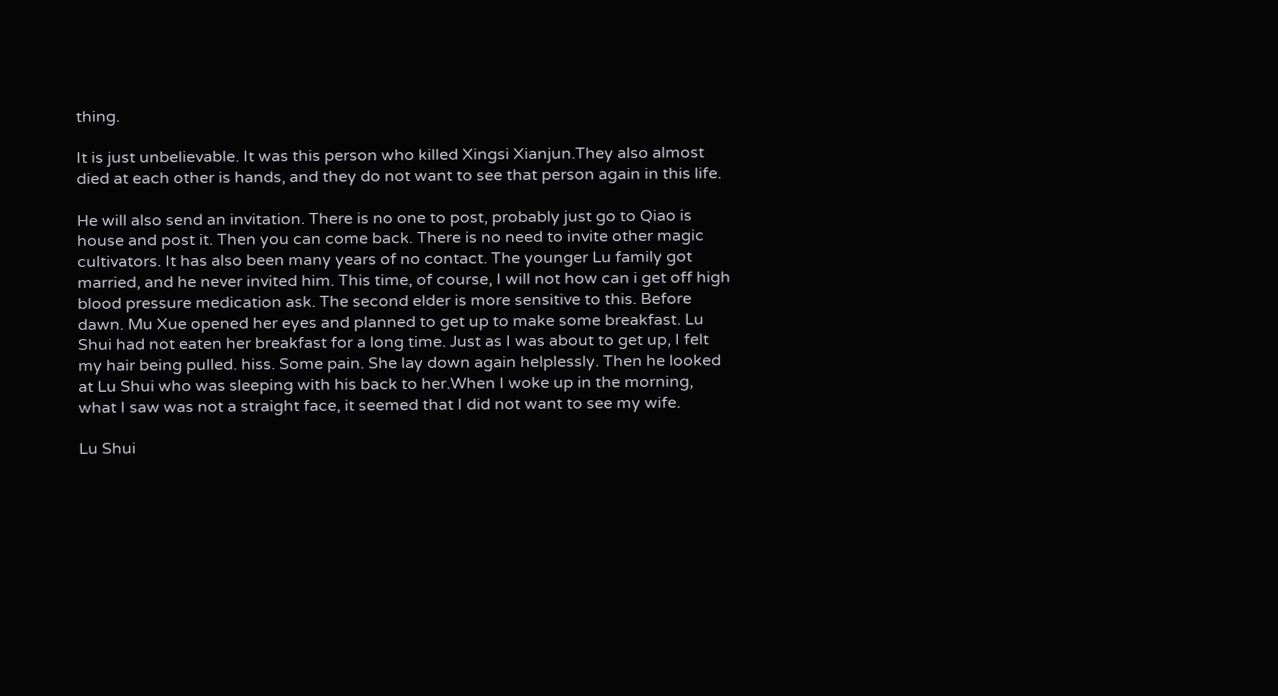thing.

It is just unbelievable. It was this person who killed Xingsi Xianjun.They also almost died at each other is hands, and they do not want to see that person again in this life.

He will also send an invitation. There is no one to post, probably just go to Qiao is house and post it. Then you can come back. There is no need to invite other magic cultivators. It has also been many years of no contact. The younger Lu family got married, and he never invited him. This time, of course, I will not how can i get off high blood pressure medication ask. The second elder is more sensitive to this. Before dawn. Mu Xue opened her eyes and planned to get up to make some breakfast. Lu Shui had not eaten her breakfast for a long time. Just as I was about to get up, I felt my hair being pulled. hiss. Some pain. She lay down again helplessly. Then he looked at Lu Shui who was sleeping with his back to her.When I woke up in the morning, what I saw was not a straight face, it seemed that I did not want to see my wife.

Lu Shui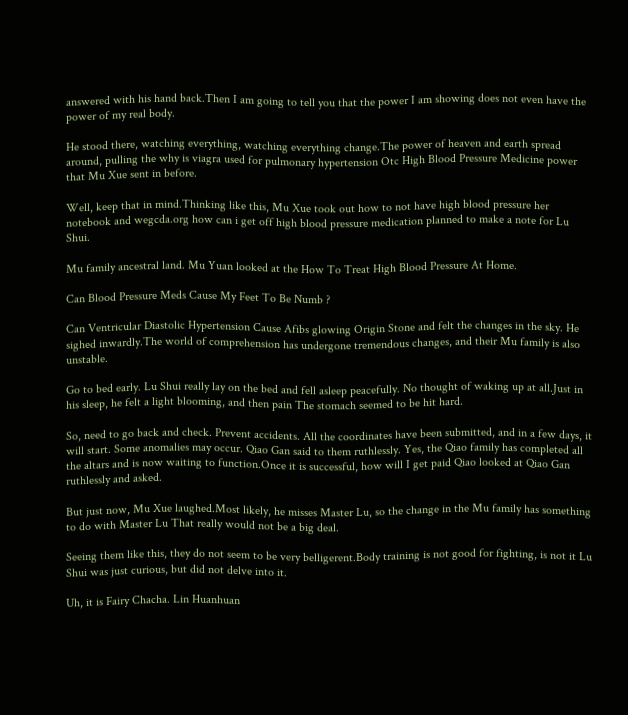answered with his hand back.Then I am going to tell you that the power I am showing does not even have the power of my real body.

He stood there, watching everything, watching everything change.The power of heaven and earth spread around, pulling the why is viagra used for pulmonary hypertension Otc High Blood Pressure Medicine power that Mu Xue sent in before.

Well, keep that in mind.Thinking like this, Mu Xue took out how to not have high blood pressure her notebook and wegcda.org how can i get off high blood pressure medication planned to make a note for Lu Shui.

Mu family ancestral land. Mu Yuan looked at the How To Treat High Blood Pressure At Home.

Can Blood Pressure Meds Cause My Feet To Be Numb ?

Can Ventricular Diastolic Hypertension Cause Afibs glowing Origin Stone and felt the changes in the sky. He sighed inwardly.The world of comprehension has undergone tremendous changes, and their Mu family is also unstable.

Go to bed early. Lu Shui really lay on the bed and fell asleep peacefully. No thought of waking up at all.Just in his sleep, he felt a light blooming, and then pain The stomach seemed to be hit hard.

So, need to go back and check. Prevent accidents. All the coordinates have been submitted, and in a few days, it will start. Some anomalies may occur. Qiao Gan said to them ruthlessly. Yes, the Qiao family has completed all the altars and is now waiting to function.Once it is successful, how will I get paid Qiao looked at Qiao Gan ruthlessly and asked.

But just now, Mu Xue laughed.Most likely, he misses Master Lu, so the change in the Mu family has something to do with Master Lu That really would not be a big deal.

Seeing them like this, they do not seem to be very belligerent.Body training is not good for fighting, is not it Lu Shui was just curious, but did not delve into it.

Uh, it is Fairy Chacha. Lin Huanhuan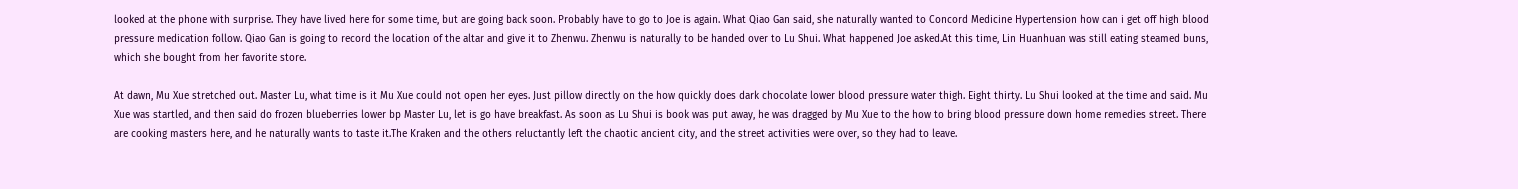looked at the phone with surprise. They have lived here for some time, but are going back soon. Probably have to go to Joe is again. What Qiao Gan said, she naturally wanted to Concord Medicine Hypertension how can i get off high blood pressure medication follow. Qiao Gan is going to record the location of the altar and give it to Zhenwu. Zhenwu is naturally to be handed over to Lu Shui. What happened Joe asked.At this time, Lin Huanhuan was still eating steamed buns, which she bought from her favorite store.

At dawn, Mu Xue stretched out. Master Lu, what time is it Mu Xue could not open her eyes. Just pillow directly on the how quickly does dark chocolate lower blood pressure water thigh. Eight thirty. Lu Shui looked at the time and said. Mu Xue was startled, and then said do frozen blueberries lower bp Master Lu, let is go have breakfast. As soon as Lu Shui is book was put away, he was dragged by Mu Xue to the how to bring blood pressure down home remedies street. There are cooking masters here, and he naturally wants to taste it.The Kraken and the others reluctantly left the chaotic ancient city, and the street activities were over, so they had to leave.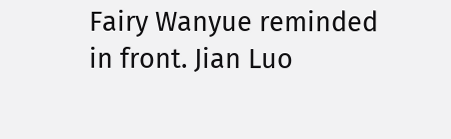Fairy Wanyue reminded in front. Jian Luo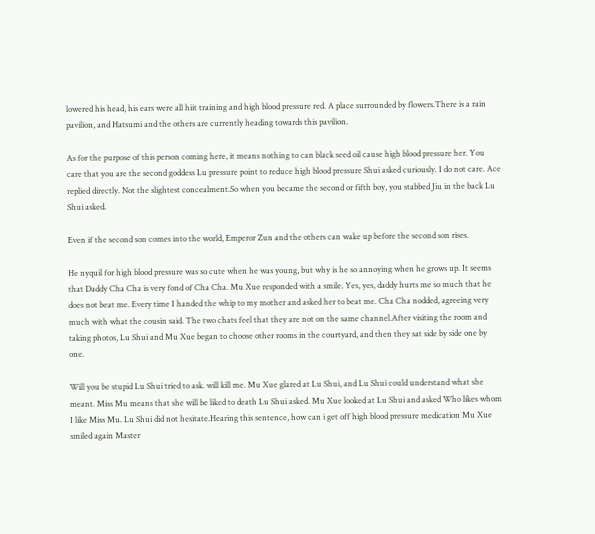lowered his head, his ears were all hiit training and high blood pressure red. A place surrounded by flowers.There is a rain pavilion, and Hatsumi and the others are currently heading towards this pavilion.

As for the purpose of this person coming here, it means nothing to can black seed oil cause high blood pressure her. You care that you are the second goddess Lu pressure point to reduce high blood pressure Shui asked curiously. I do not care. Ace replied directly. Not the slightest concealment.So when you became the second or fifth boy, you stabbed Jiu in the back Lu Shui asked.

Even if the second son comes into the world, Emperor Zun and the others can wake up before the second son rises.

He nyquil for high blood pressure was so cute when he was young, but why is he so annoying when he grows up. It seems that Daddy Cha Cha is very fond of Cha Cha. Mu Xue responded with a smile. Yes, yes, daddy hurts me so much that he does not beat me. Every time I handed the whip to my mother and asked her to beat me. Cha Cha nodded, agreeing very much with what the cousin said. The two chats feel that they are not on the same channel.After visiting the room and taking photos, Lu Shui and Mu Xue began to choose other rooms in the courtyard, and then they sat side by side one by one.

Will you be stupid Lu Shui tried to ask. will kill me. Mu Xue glared at Lu Shui, and Lu Shui could understand what she meant. Miss Mu means that she will be liked to death Lu Shui asked. Mu Xue looked at Lu Shui and asked Who likes whom I like Miss Mu. Lu Shui did not hesitate.Hearing this sentence, how can i get off high blood pressure medication Mu Xue smiled again Master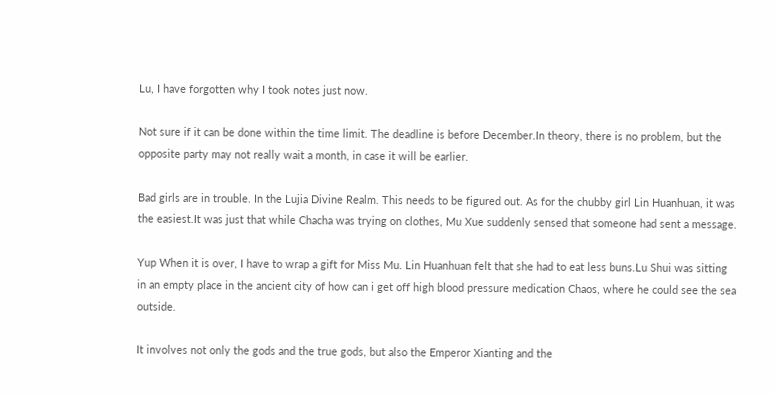Lu, I have forgotten why I took notes just now.

Not sure if it can be done within the time limit. The deadline is before December.In theory, there is no problem, but the opposite party may not really wait a month, in case it will be earlier.

Bad girls are in trouble. In the Lujia Divine Realm. This needs to be figured out. As for the chubby girl Lin Huanhuan, it was the easiest.It was just that while Chacha was trying on clothes, Mu Xue suddenly sensed that someone had sent a message.

Yup When it is over, I have to wrap a gift for Miss Mu. Lin Huanhuan felt that she had to eat less buns.Lu Shui was sitting in an empty place in the ancient city of how can i get off high blood pressure medication Chaos, where he could see the sea outside.

It involves not only the gods and the true gods, but also the Emperor Xianting and the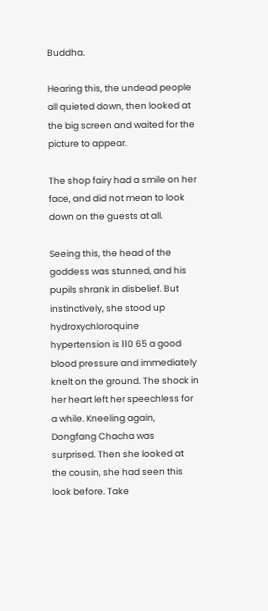Buddha.

Hearing this, the undead people all quieted down, then looked at the big screen and waited for the picture to appear.

The shop fairy had a smile on her face, and did not mean to look down on the guests at all.

Seeing this, the head of the goddess was stunned, and his pupils shrank in disbelief. But instinctively, she stood up hydroxychloroquine hypertension is 110 65 a good blood pressure and immediately knelt on the ground. The shock in her heart left her speechless for a while. Kneeling again, Dongfang Chacha was surprised. Then she looked at the cousin, she had seen this look before. Take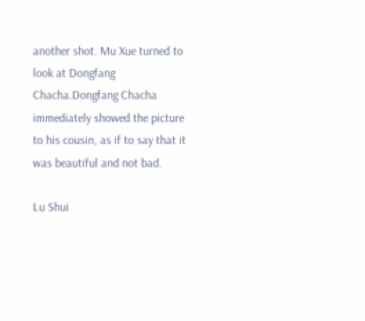another shot. Mu Xue turned to look at Dongfang Chacha.Dongfang Chacha immediately showed the picture to his cousin, as if to say that it was beautiful and not bad.

Lu Shui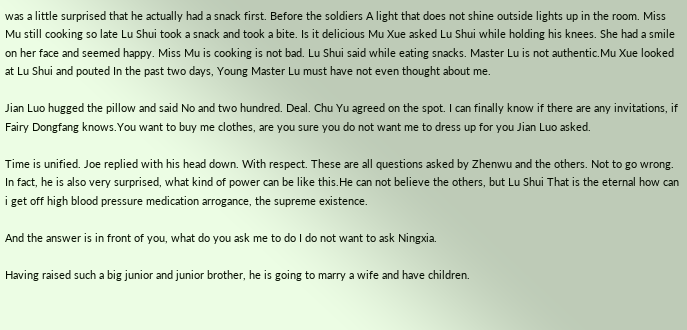was a little surprised that he actually had a snack first. Before the soldiers A light that does not shine outside lights up in the room. Miss Mu still cooking so late Lu Shui took a snack and took a bite. Is it delicious Mu Xue asked Lu Shui while holding his knees. She had a smile on her face and seemed happy. Miss Mu is cooking is not bad. Lu Shui said while eating snacks. Master Lu is not authentic.Mu Xue looked at Lu Shui and pouted In the past two days, Young Master Lu must have not even thought about me.

Jian Luo hugged the pillow and said No and two hundred. Deal. Chu Yu agreed on the spot. I can finally know if there are any invitations, if Fairy Dongfang knows.You want to buy me clothes, are you sure you do not want me to dress up for you Jian Luo asked.

Time is unified. Joe replied with his head down. With respect. These are all questions asked by Zhenwu and the others. Not to go wrong. In fact, he is also very surprised, what kind of power can be like this.He can not believe the others, but Lu Shui That is the eternal how can i get off high blood pressure medication arrogance, the supreme existence.

And the answer is in front of you, what do you ask me to do I do not want to ask Ningxia.

Having raised such a big junior and junior brother, he is going to marry a wife and have children.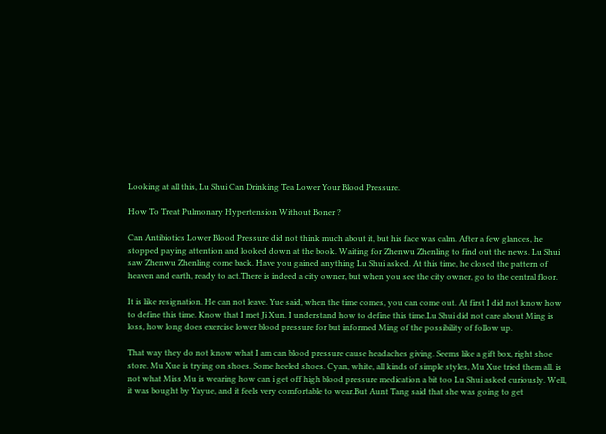Looking at all this, Lu Shui Can Drinking Tea Lower Your Blood Pressure.

How To Treat Pulmonary Hypertension Without Boner ?

Can Antibiotics Lower Blood Pressure did not think much about it, but his face was calm. After a few glances, he stopped paying attention and looked down at the book. Waiting for Zhenwu Zhenling to find out the news. Lu Shui saw Zhenwu Zhenling come back. Have you gained anything Lu Shui asked. At this time, he closed the pattern of heaven and earth, ready to act.There is indeed a city owner, but when you see the city owner, go to the central floor.

It is like resignation. He can not leave. Yue said, when the time comes, you can come out. At first I did not know how to define this time. Know that I met Ji Xun. I understand how to define this time.Lu Shui did not care about Ming is loss, how long does exercise lower blood pressure for but informed Ming of the possibility of follow up.

That way they do not know what I am can blood pressure cause headaches giving. Seems like a gift box, right shoe store. Mu Xue is trying on shoes. Some heeled shoes. Cyan, white, all kinds of simple styles, Mu Xue tried them all. is not what Miss Mu is wearing how can i get off high blood pressure medication a bit too Lu Shui asked curiously. Well, it was bought by Yayue, and it feels very comfortable to wear.But Aunt Tang said that she was going to get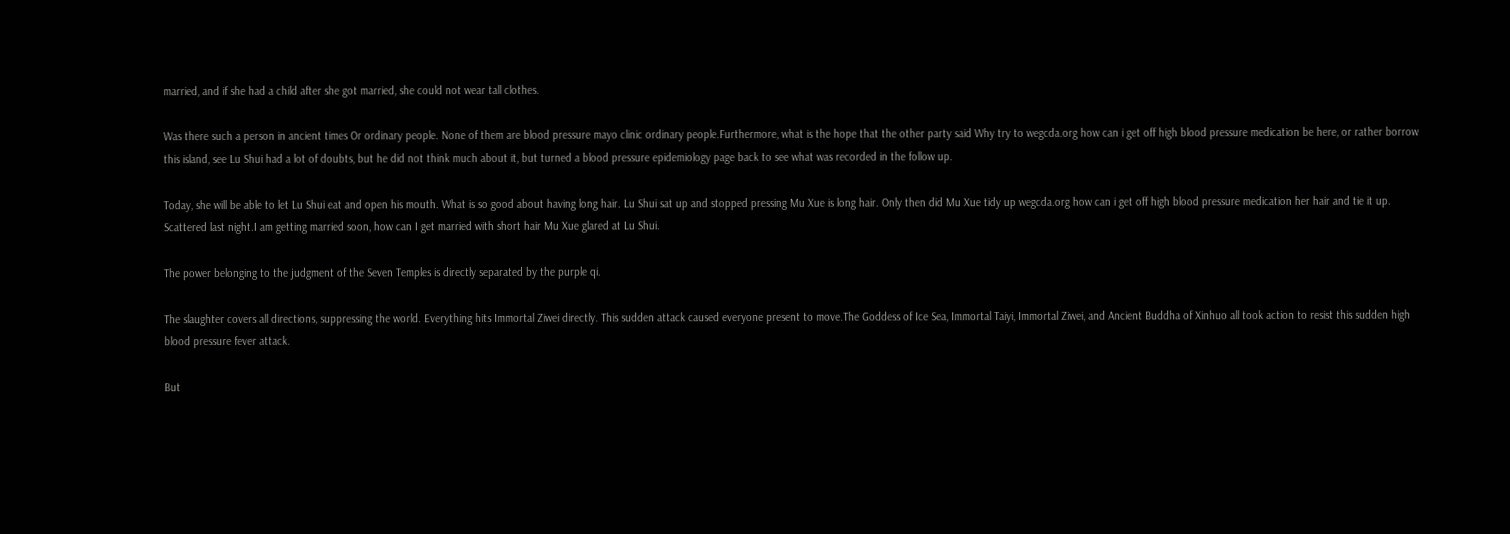married, and if she had a child after she got married, she could not wear tall clothes.

Was there such a person in ancient times Or ordinary people. None of them are blood pressure mayo clinic ordinary people.Furthermore, what is the hope that the other party said Why try to wegcda.org how can i get off high blood pressure medication be here, or rather borrow this island, see Lu Shui had a lot of doubts, but he did not think much about it, but turned a blood pressure epidemiology page back to see what was recorded in the follow up.

Today, she will be able to let Lu Shui eat and open his mouth. What is so good about having long hair. Lu Shui sat up and stopped pressing Mu Xue is long hair. Only then did Mu Xue tidy up wegcda.org how can i get off high blood pressure medication her hair and tie it up. Scattered last night.I am getting married soon, how can I get married with short hair Mu Xue glared at Lu Shui.

The power belonging to the judgment of the Seven Temples is directly separated by the purple qi.

The slaughter covers all directions, suppressing the world. Everything hits Immortal Ziwei directly. This sudden attack caused everyone present to move.The Goddess of Ice Sea, Immortal Taiyi, Immortal Ziwei, and Ancient Buddha of Xinhuo all took action to resist this sudden high blood pressure fever attack.

But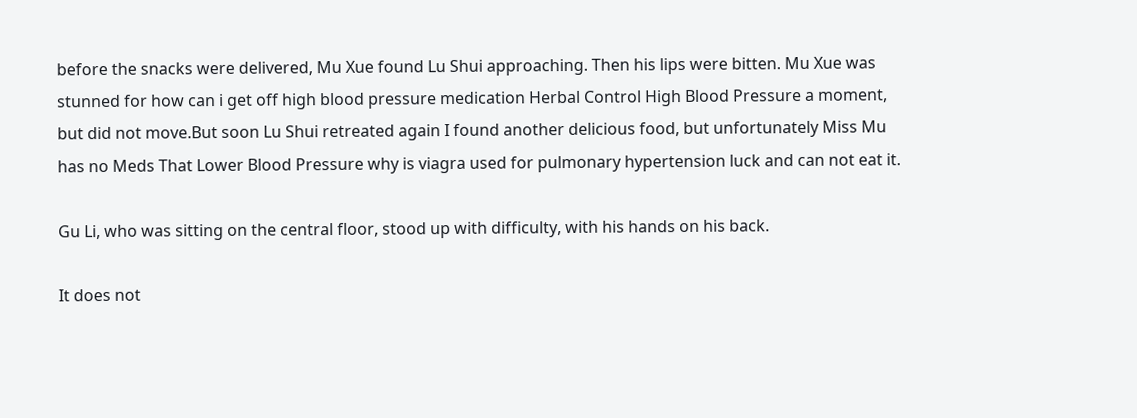before the snacks were delivered, Mu Xue found Lu Shui approaching. Then his lips were bitten. Mu Xue was stunned for how can i get off high blood pressure medication Herbal Control High Blood Pressure a moment, but did not move.But soon Lu Shui retreated again I found another delicious food, but unfortunately Miss Mu has no Meds That Lower Blood Pressure why is viagra used for pulmonary hypertension luck and can not eat it.

Gu Li, who was sitting on the central floor, stood up with difficulty, with his hands on his back.

It does not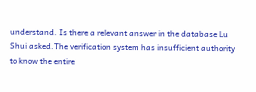understand. Is there a relevant answer in the database Lu Shui asked.The verification system has insufficient authority to know the entire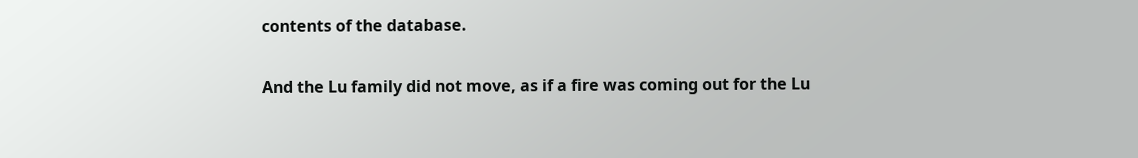contents of the database.

And the Lu family did not move, as if a fire was coming out for the Lu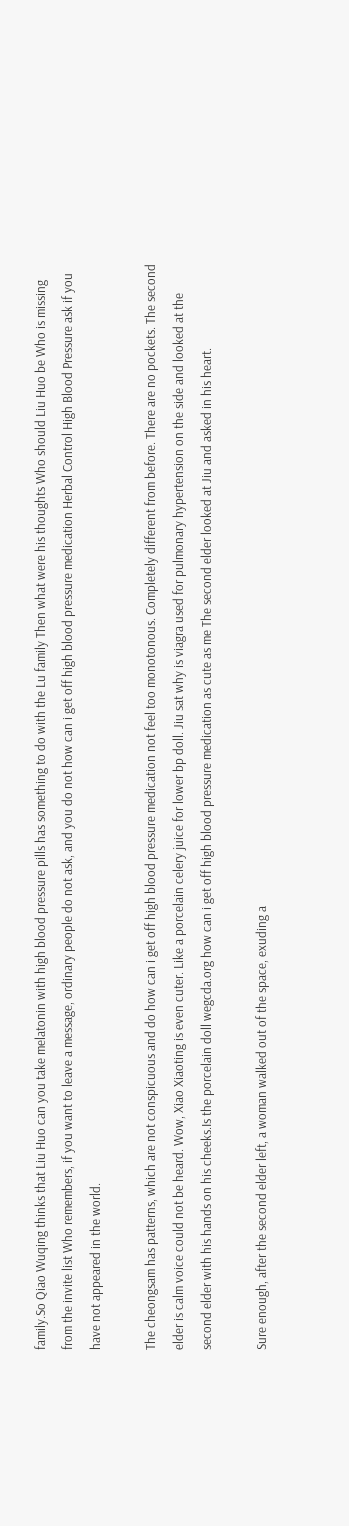family.So Qiao Wuqing thinks that Liu Huo can you take melatonin with high blood pressure pills has something to do with the Lu family Then what were his thoughts Who should Liu Huo be Who is missing from the invite list Who remembers, if you want to leave a message, ordinary people do not ask, and you do not how can i get off high blood pressure medication Herbal Control High Blood Pressure ask if you have not appeared in the world.

The cheongsam has patterns, which are not conspicuous and do how can i get off high blood pressure medication not feel too monotonous. Completely different from before. There are no pockets. The second elder is calm voice could not be heard. Wow, Xiao Xiaoting is even cuter. Like a porcelain celery juice for lower bp doll. Jiu sat why is viagra used for pulmonary hypertension on the side and looked at the second elder with his hands on his cheeks.Is the porcelain doll wegcda.org how can i get off high blood pressure medication as cute as me The second elder looked at Jiu and asked in his heart.

Sure enough, after the second elder left, a woman walked out of the space, exuding a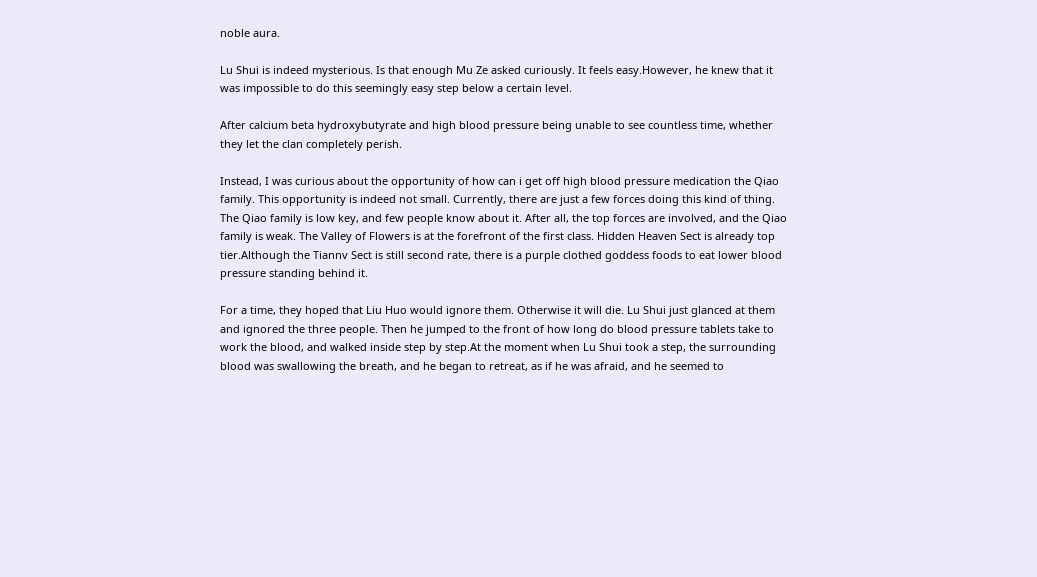noble aura.

Lu Shui is indeed mysterious. Is that enough Mu Ze asked curiously. It feels easy.However, he knew that it was impossible to do this seemingly easy step below a certain level.

After calcium beta hydroxybutyrate and high blood pressure being unable to see countless time, whether they let the clan completely perish.

Instead, I was curious about the opportunity of how can i get off high blood pressure medication the Qiao family. This opportunity is indeed not small. Currently, there are just a few forces doing this kind of thing. The Qiao family is low key, and few people know about it. After all, the top forces are involved, and the Qiao family is weak. The Valley of Flowers is at the forefront of the first class. Hidden Heaven Sect is already top tier.Although the Tiannv Sect is still second rate, there is a purple clothed goddess foods to eat lower blood pressure standing behind it.

For a time, they hoped that Liu Huo would ignore them. Otherwise it will die. Lu Shui just glanced at them and ignored the three people. Then he jumped to the front of how long do blood pressure tablets take to work the blood, and walked inside step by step.At the moment when Lu Shui took a step, the surrounding blood was swallowing the breath, and he began to retreat, as if he was afraid, and he seemed to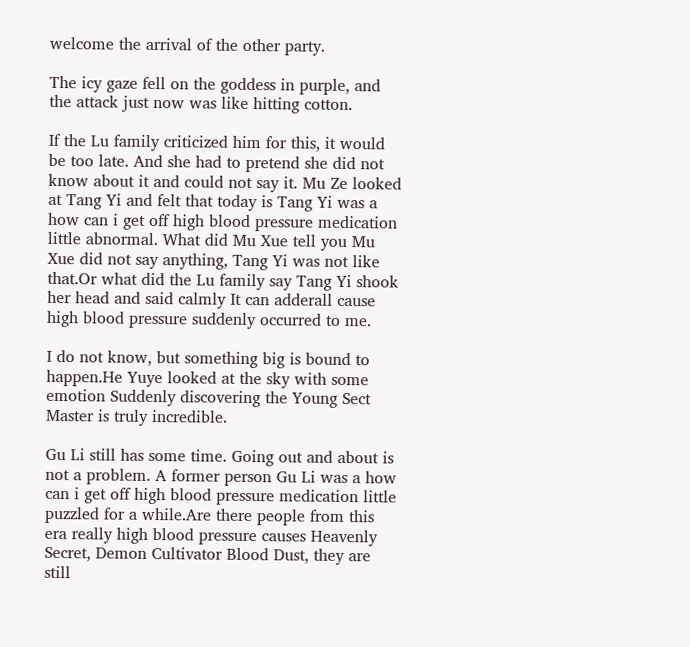welcome the arrival of the other party.

The icy gaze fell on the goddess in purple, and the attack just now was like hitting cotton.

If the Lu family criticized him for this, it would be too late. And she had to pretend she did not know about it and could not say it. Mu Ze looked at Tang Yi and felt that today is Tang Yi was a how can i get off high blood pressure medication little abnormal. What did Mu Xue tell you Mu Xue did not say anything, Tang Yi was not like that.Or what did the Lu family say Tang Yi shook her head and said calmly It can adderall cause high blood pressure suddenly occurred to me.

I do not know, but something big is bound to happen.He Yuye looked at the sky with some emotion Suddenly discovering the Young Sect Master is truly incredible.

Gu Li still has some time. Going out and about is not a problem. A former person Gu Li was a how can i get off high blood pressure medication little puzzled for a while.Are there people from this era really high blood pressure causes Heavenly Secret, Demon Cultivator Blood Dust, they are still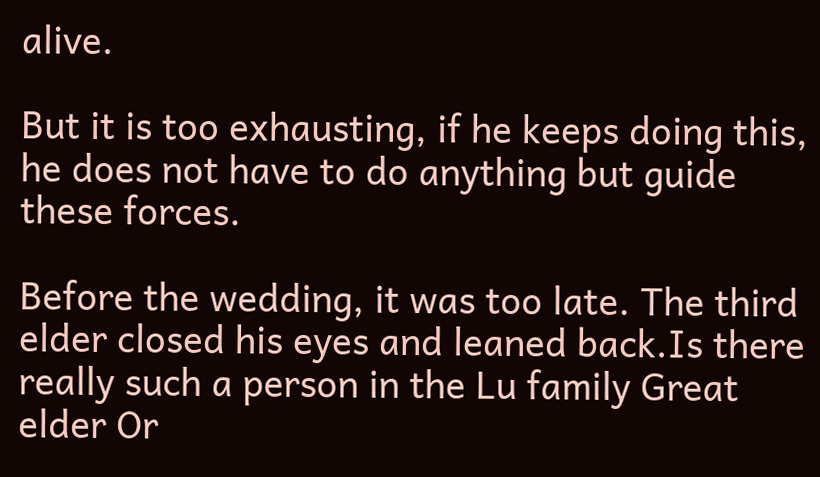alive.

But it is too exhausting, if he keeps doing this, he does not have to do anything but guide these forces.

Before the wedding, it was too late. The third elder closed his eyes and leaned back.Is there really such a person in the Lu family Great elder Or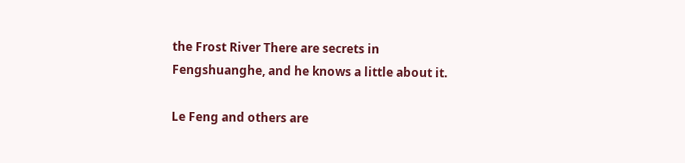the Frost River There are secrets in Fengshuanghe, and he knows a little about it.

Le Feng and others are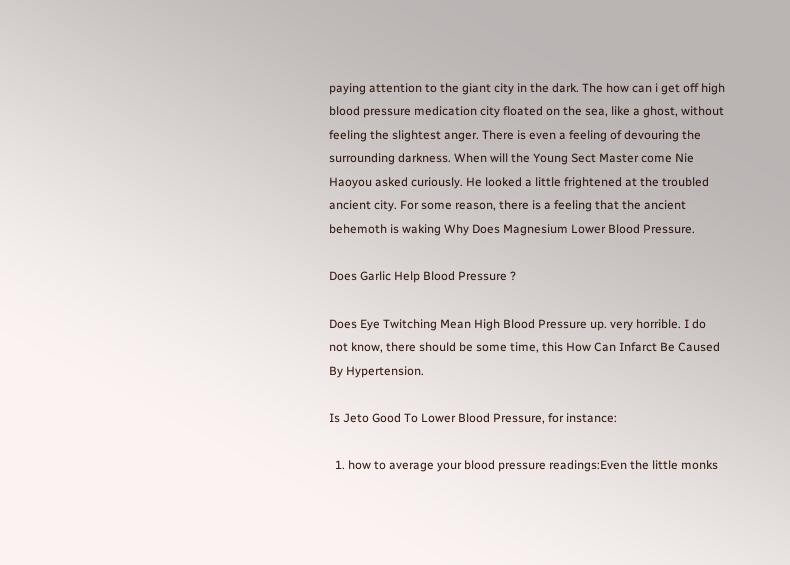paying attention to the giant city in the dark. The how can i get off high blood pressure medication city floated on the sea, like a ghost, without feeling the slightest anger. There is even a feeling of devouring the surrounding darkness. When will the Young Sect Master come Nie Haoyou asked curiously. He looked a little frightened at the troubled ancient city. For some reason, there is a feeling that the ancient behemoth is waking Why Does Magnesium Lower Blood Pressure.

Does Garlic Help Blood Pressure ?

Does Eye Twitching Mean High Blood Pressure up. very horrible. I do not know, there should be some time, this How Can Infarct Be Caused By Hypertension.

Is Jeto Good To Lower Blood Pressure, for instance:

  1. how to average your blood pressure readings:Even the little monks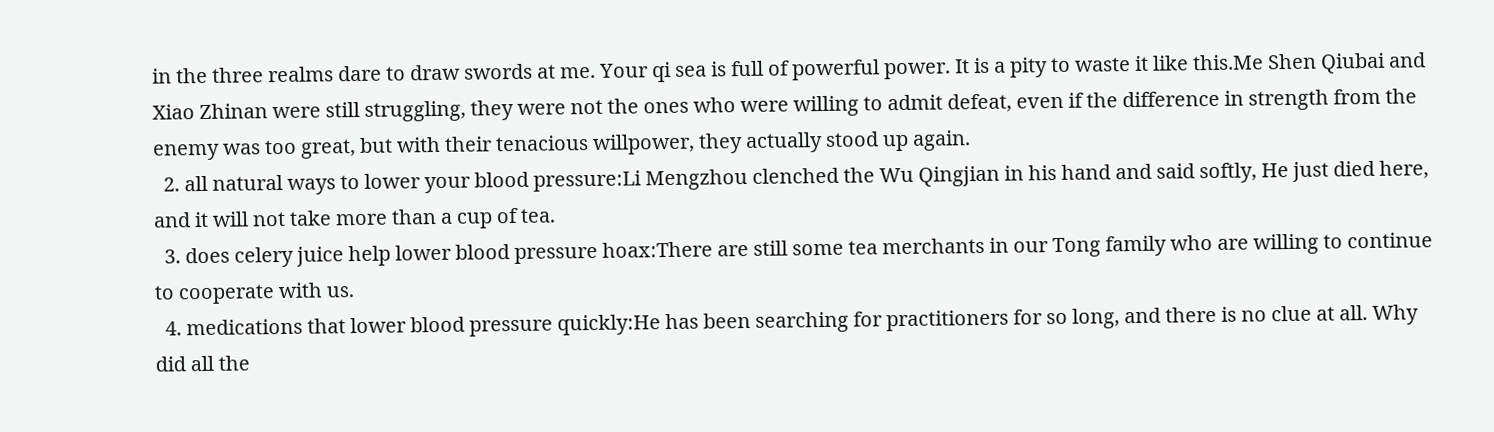in the three realms dare to draw swords at me. Your qi sea is full of powerful power. It is a pity to waste it like this.Me Shen Qiubai and Xiao Zhinan were still struggling, they were not the ones who were willing to admit defeat, even if the difference in strength from the enemy was too great, but with their tenacious willpower, they actually stood up again.
  2. all natural ways to lower your blood pressure:Li Mengzhou clenched the Wu Qingjian in his hand and said softly, He just died here, and it will not take more than a cup of tea.
  3. does celery juice help lower blood pressure hoax:There are still some tea merchants in our Tong family who are willing to continue to cooperate with us.
  4. medications that lower blood pressure quickly:He has been searching for practitioners for so long, and there is no clue at all. Why did all the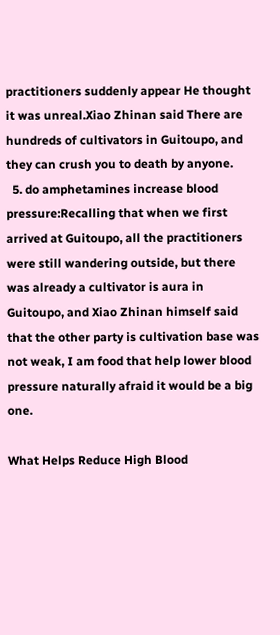practitioners suddenly appear He thought it was unreal.Xiao Zhinan said There are hundreds of cultivators in Guitoupo, and they can crush you to death by anyone.
  5. do amphetamines increase blood pressure:Recalling that when we first arrived at Guitoupo, all the practitioners were still wandering outside, but there was already a cultivator is aura in Guitoupo, and Xiao Zhinan himself said that the other party is cultivation base was not weak, I am food that help lower blood pressure naturally afraid it would be a big one.

What Helps Reduce High Blood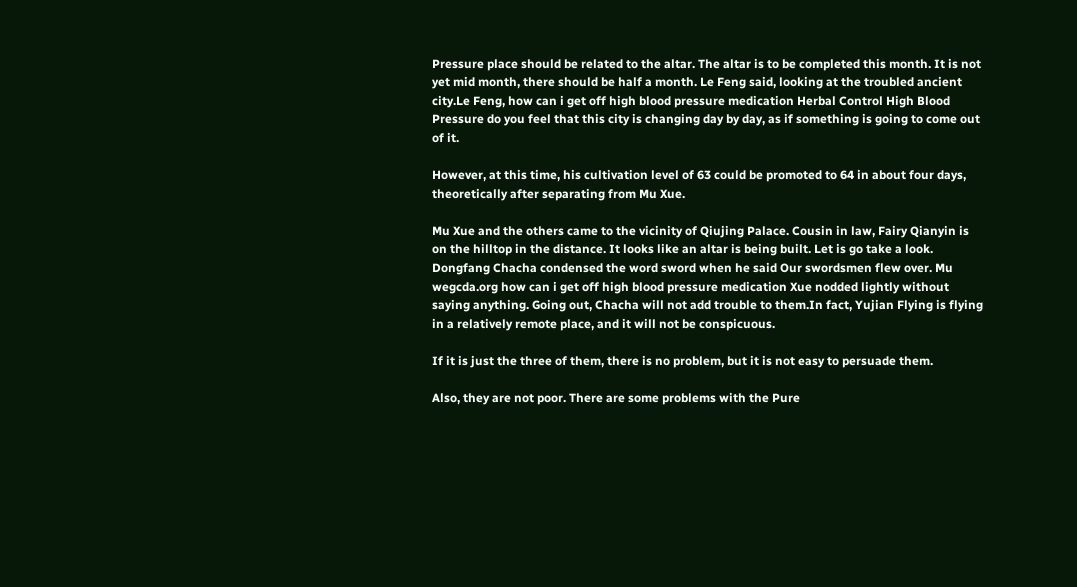Pressure place should be related to the altar. The altar is to be completed this month. It is not yet mid month, there should be half a month. Le Feng said, looking at the troubled ancient city.Le Feng, how can i get off high blood pressure medication Herbal Control High Blood Pressure do you feel that this city is changing day by day, as if something is going to come out of it.

However, at this time, his cultivation level of 63 could be promoted to 64 in about four days, theoretically after separating from Mu Xue.

Mu Xue and the others came to the vicinity of Qiujing Palace. Cousin in law, Fairy Qianyin is on the hilltop in the distance. It looks like an altar is being built. Let is go take a look. Dongfang Chacha condensed the word sword when he said Our swordsmen flew over. Mu wegcda.org how can i get off high blood pressure medication Xue nodded lightly without saying anything. Going out, Chacha will not add trouble to them.In fact, Yujian Flying is flying in a relatively remote place, and it will not be conspicuous.

If it is just the three of them, there is no problem, but it is not easy to persuade them.

Also, they are not poor. There are some problems with the Pure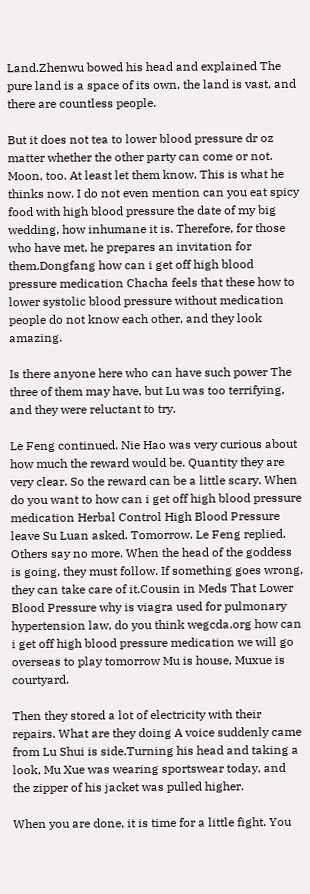Land.Zhenwu bowed his head and explained The pure land is a space of its own, the land is vast, and there are countless people.

But it does not tea to lower blood pressure dr oz matter whether the other party can come or not. Moon, too. At least let them know. This is what he thinks now. I do not even mention can you eat spicy food with high blood pressure the date of my big wedding, how inhumane it is. Therefore, for those who have met, he prepares an invitation for them.Dongfang how can i get off high blood pressure medication Chacha feels that these how to lower systolic blood pressure without medication people do not know each other, and they look amazing.

Is there anyone here who can have such power The three of them may have, but Lu was too terrifying, and they were reluctant to try.

Le Feng continued. Nie Hao was very curious about how much the reward would be. Quantity they are very clear. So the reward can be a little scary. When do you want to how can i get off high blood pressure medication Herbal Control High Blood Pressure leave Su Luan asked. Tomorrow. Le Feng replied. Others say no more. When the head of the goddess is going, they must follow. If something goes wrong, they can take care of it.Cousin in Meds That Lower Blood Pressure why is viagra used for pulmonary hypertension law, do you think wegcda.org how can i get off high blood pressure medication we will go overseas to play tomorrow Mu is house, Muxue is courtyard.

Then they stored a lot of electricity with their repairs. What are they doing A voice suddenly came from Lu Shui is side.Turning his head and taking a look, Mu Xue was wearing sportswear today, and the zipper of his jacket was pulled higher.

When you are done, it is time for a little fight. You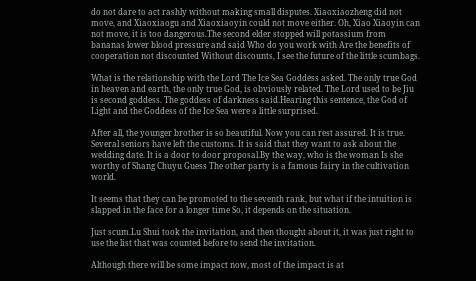do not dare to act rashly without making small disputes. Xiaoxiaozheng did not move, and Xiaoxiaogu and Xiaoxiaoyin could not move either. Oh, Xiao Xiaoyin can not move, it is too dangerous.The second elder stopped will potassium from bananas lower blood pressure and said Who do you work with Are the benefits of cooperation not discounted Without discounts, I see the future of the little scumbags.

What is the relationship with the Lord The Ice Sea Goddess asked. The only true God in heaven and earth, the only true God, is obviously related. The Lord used to be Jiu is second goddess. The goddess of darkness said.Hearing this sentence, the God of Light and the Goddess of the Ice Sea were a little surprised.

After all, the younger brother is so beautiful. Now you can rest assured. It is true. Several seniors have left the customs. It is said that they want to ask about the wedding date. It is a door to door proposal.By the way, who is the woman Is she worthy of Shang Chuyu Guess The other party is a famous fairy in the cultivation world.

It seems that they can be promoted to the seventh rank, but what if the intuition is slapped in the face for a longer time So, it depends on the situation.

Just scum.Lu Shui took the invitation, and then thought about it, it was just right to use the list that was counted before to send the invitation.

Although there will be some impact now, most of the impact is at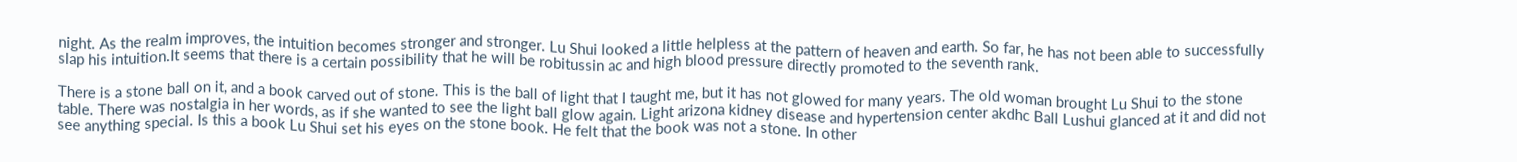night. As the realm improves, the intuition becomes stronger and stronger. Lu Shui looked a little helpless at the pattern of heaven and earth. So far, he has not been able to successfully slap his intuition.It seems that there is a certain possibility that he will be robitussin ac and high blood pressure directly promoted to the seventh rank.

There is a stone ball on it, and a book carved out of stone. This is the ball of light that I taught me, but it has not glowed for many years. The old woman brought Lu Shui to the stone table. There was nostalgia in her words, as if she wanted to see the light ball glow again. Light arizona kidney disease and hypertension center akdhc Ball Lushui glanced at it and did not see anything special. Is this a book Lu Shui set his eyes on the stone book. He felt that the book was not a stone. In other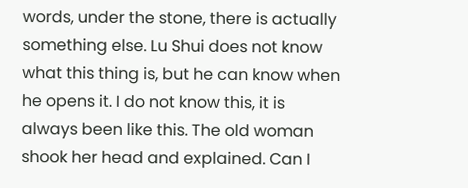words, under the stone, there is actually something else. Lu Shui does not know what this thing is, but he can know when he opens it. I do not know this, it is always been like this. The old woman shook her head and explained. Can I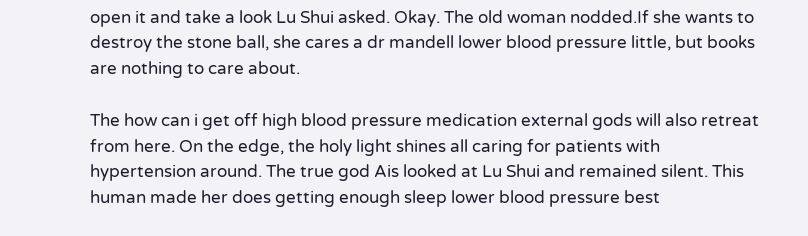open it and take a look Lu Shui asked. Okay. The old woman nodded.If she wants to destroy the stone ball, she cares a dr mandell lower blood pressure little, but books are nothing to care about.

The how can i get off high blood pressure medication external gods will also retreat from here. On the edge, the holy light shines all caring for patients with hypertension around. The true god Ais looked at Lu Shui and remained silent. This human made her does getting enough sleep lower blood pressure best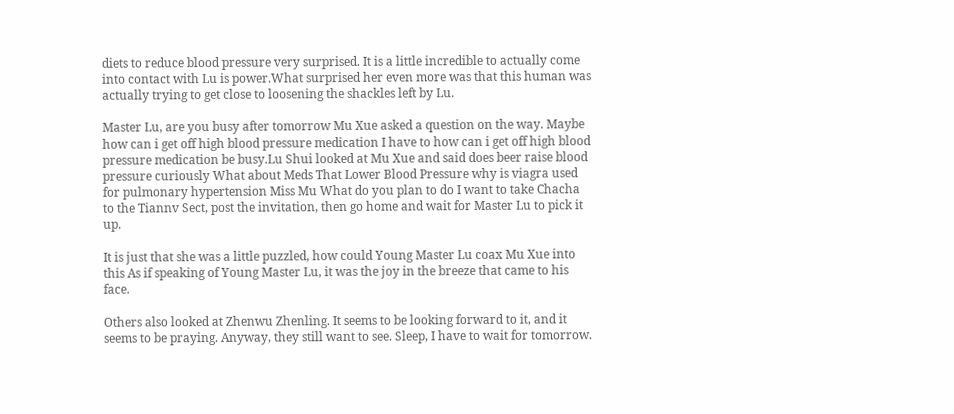diets to reduce blood pressure very surprised. It is a little incredible to actually come into contact with Lu is power.What surprised her even more was that this human was actually trying to get close to loosening the shackles left by Lu.

Master Lu, are you busy after tomorrow Mu Xue asked a question on the way. Maybe how can i get off high blood pressure medication I have to how can i get off high blood pressure medication be busy.Lu Shui looked at Mu Xue and said does beer raise blood pressure curiously What about Meds That Lower Blood Pressure why is viagra used for pulmonary hypertension Miss Mu What do you plan to do I want to take Chacha to the Tiannv Sect, post the invitation, then go home and wait for Master Lu to pick it up.

It is just that she was a little puzzled, how could Young Master Lu coax Mu Xue into this As if speaking of Young Master Lu, it was the joy in the breeze that came to his face.

Others also looked at Zhenwu Zhenling. It seems to be looking forward to it, and it seems to be praying. Anyway, they still want to see. Sleep, I have to wait for tomorrow.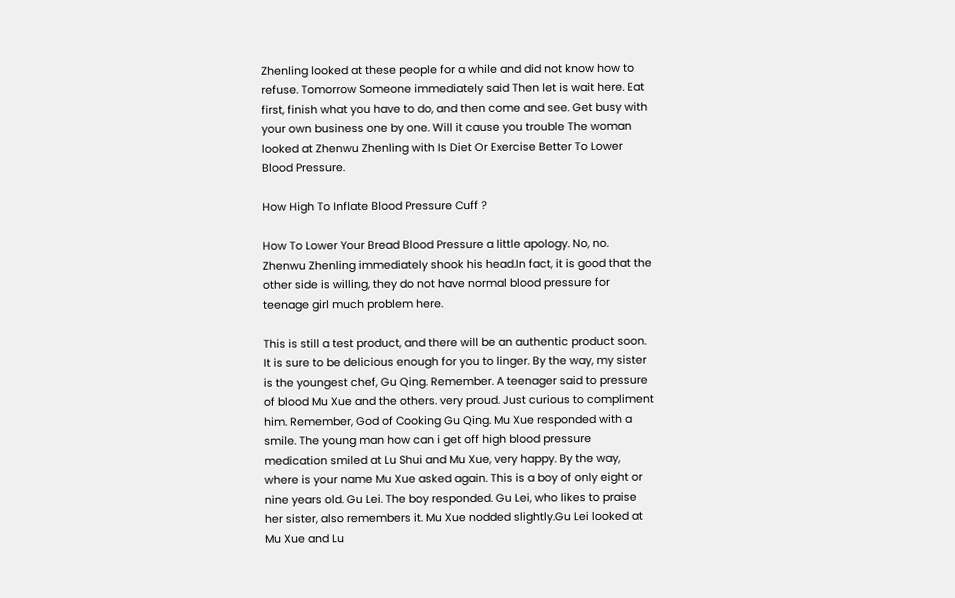Zhenling looked at these people for a while and did not know how to refuse. Tomorrow Someone immediately said Then let is wait here. Eat first, finish what you have to do, and then come and see. Get busy with your own business one by one. Will it cause you trouble The woman looked at Zhenwu Zhenling with Is Diet Or Exercise Better To Lower Blood Pressure.

How High To Inflate Blood Pressure Cuff ?

How To Lower Your Bread Blood Pressure a little apology. No, no. Zhenwu Zhenling immediately shook his head.In fact, it is good that the other side is willing, they do not have normal blood pressure for teenage girl much problem here.

This is still a test product, and there will be an authentic product soon. It is sure to be delicious enough for you to linger. By the way, my sister is the youngest chef, Gu Qing. Remember. A teenager said to pressure of blood Mu Xue and the others. very proud. Just curious to compliment him. Remember, God of Cooking Gu Qing. Mu Xue responded with a smile. The young man how can i get off high blood pressure medication smiled at Lu Shui and Mu Xue, very happy. By the way, where is your name Mu Xue asked again. This is a boy of only eight or nine years old. Gu Lei. The boy responded. Gu Lei, who likes to praise her sister, also remembers it. Mu Xue nodded slightly.Gu Lei looked at Mu Xue and Lu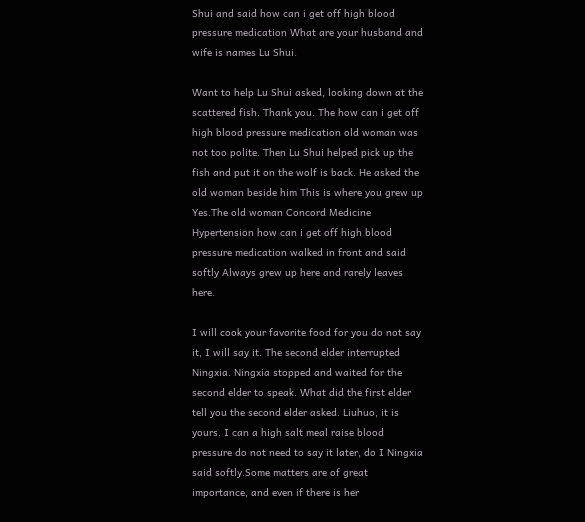Shui and said how can i get off high blood pressure medication What are your husband and wife is names Lu Shui.

Want to help Lu Shui asked, looking down at the scattered fish. Thank you. The how can i get off high blood pressure medication old woman was not too polite. Then Lu Shui helped pick up the fish and put it on the wolf is back. He asked the old woman beside him This is where you grew up Yes.The old woman Concord Medicine Hypertension how can i get off high blood pressure medication walked in front and said softly Always grew up here and rarely leaves here.

I will cook your favorite food for you do not say it, I will say it. The second elder interrupted Ningxia. Ningxia stopped and waited for the second elder to speak. What did the first elder tell you the second elder asked. Liuhuo, it is yours. I can a high salt meal raise blood pressure do not need to say it later, do I Ningxia said softly.Some matters are of great importance, and even if there is her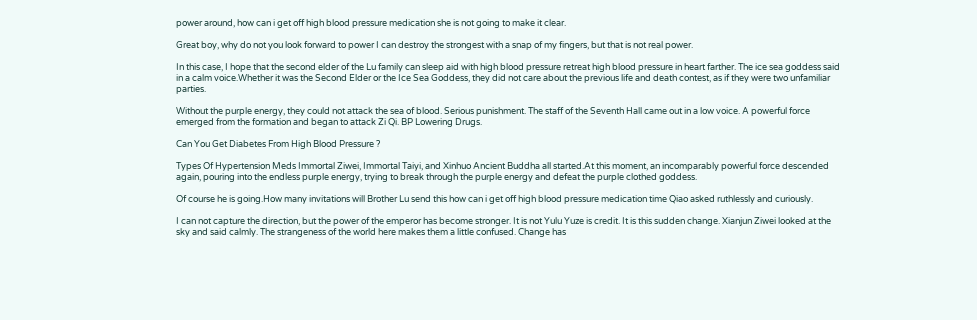power around, how can i get off high blood pressure medication she is not going to make it clear.

Great boy, why do not you look forward to power I can destroy the strongest with a snap of my fingers, but that is not real power.

In this case, I hope that the second elder of the Lu family can sleep aid with high blood pressure retreat high blood pressure in heart farther. The ice sea goddess said in a calm voice.Whether it was the Second Elder or the Ice Sea Goddess, they did not care about the previous life and death contest, as if they were two unfamiliar parties.

Without the purple energy, they could not attack the sea of blood. Serious punishment. The staff of the Seventh Hall came out in a low voice. A powerful force emerged from the formation and began to attack Zi Qi. BP Lowering Drugs.

Can You Get Diabetes From High Blood Pressure ?

Types Of Hypertension Meds Immortal Ziwei, Immortal Taiyi, and Xinhuo Ancient Buddha all started.At this moment, an incomparably powerful force descended again, pouring into the endless purple energy, trying to break through the purple energy and defeat the purple clothed goddess.

Of course he is going.How many invitations will Brother Lu send this how can i get off high blood pressure medication time Qiao asked ruthlessly and curiously.

I can not capture the direction, but the power of the emperor has become stronger. It is not Yulu Yuze is credit. It is this sudden change. Xianjun Ziwei looked at the sky and said calmly. The strangeness of the world here makes them a little confused. Change has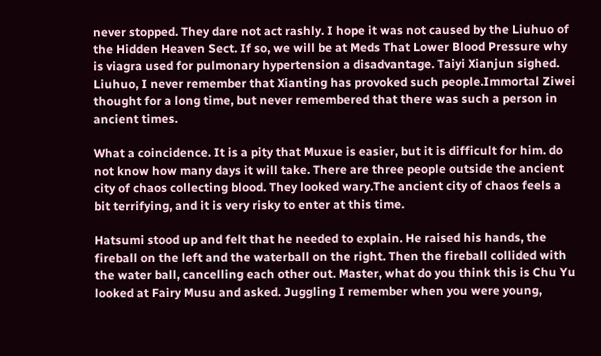never stopped. They dare not act rashly. I hope it was not caused by the Liuhuo of the Hidden Heaven Sect. If so, we will be at Meds That Lower Blood Pressure why is viagra used for pulmonary hypertension a disadvantage. Taiyi Xianjun sighed. Liuhuo, I never remember that Xianting has provoked such people.Immortal Ziwei thought for a long time, but never remembered that there was such a person in ancient times.

What a coincidence. It is a pity that Muxue is easier, but it is difficult for him. do not know how many days it will take. There are three people outside the ancient city of chaos collecting blood. They looked wary.The ancient city of chaos feels a bit terrifying, and it is very risky to enter at this time.

Hatsumi stood up and felt that he needed to explain. He raised his hands, the fireball on the left and the waterball on the right. Then the fireball collided with the water ball, cancelling each other out. Master, what do you think this is Chu Yu looked at Fairy Musu and asked. Juggling I remember when you were young,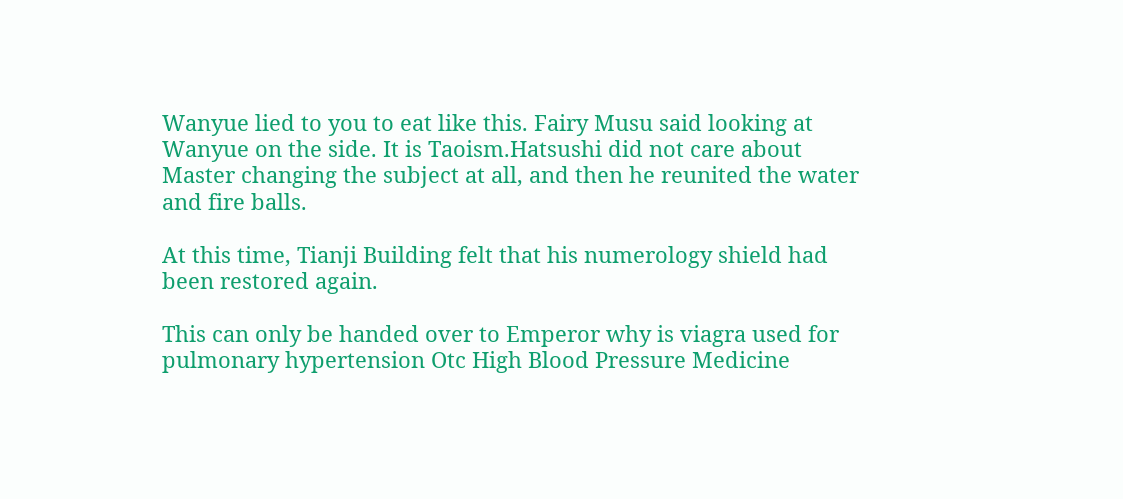Wanyue lied to you to eat like this. Fairy Musu said looking at Wanyue on the side. It is Taoism.Hatsushi did not care about Master changing the subject at all, and then he reunited the water and fire balls.

At this time, Tianji Building felt that his numerology shield had been restored again.

This can only be handed over to Emperor why is viagra used for pulmonary hypertension Otc High Blood Pressure Medicine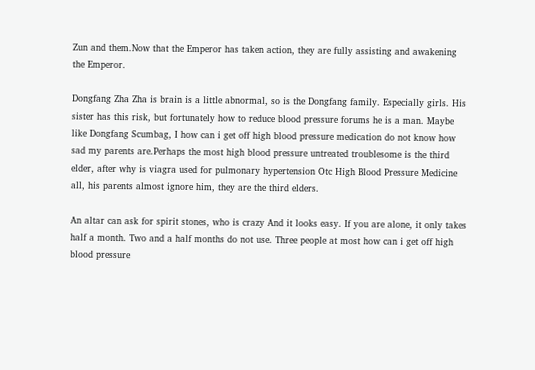Zun and them.Now that the Emperor has taken action, they are fully assisting and awakening the Emperor.

Dongfang Zha Zha is brain is a little abnormal, so is the Dongfang family. Especially girls. His sister has this risk, but fortunately how to reduce blood pressure forums he is a man. Maybe like Dongfang Scumbag, I how can i get off high blood pressure medication do not know how sad my parents are.Perhaps the most high blood pressure untreated troublesome is the third elder, after why is viagra used for pulmonary hypertension Otc High Blood Pressure Medicine all, his parents almost ignore him, they are the third elders.

An altar can ask for spirit stones, who is crazy And it looks easy. If you are alone, it only takes half a month. Two and a half months do not use. Three people at most how can i get off high blood pressure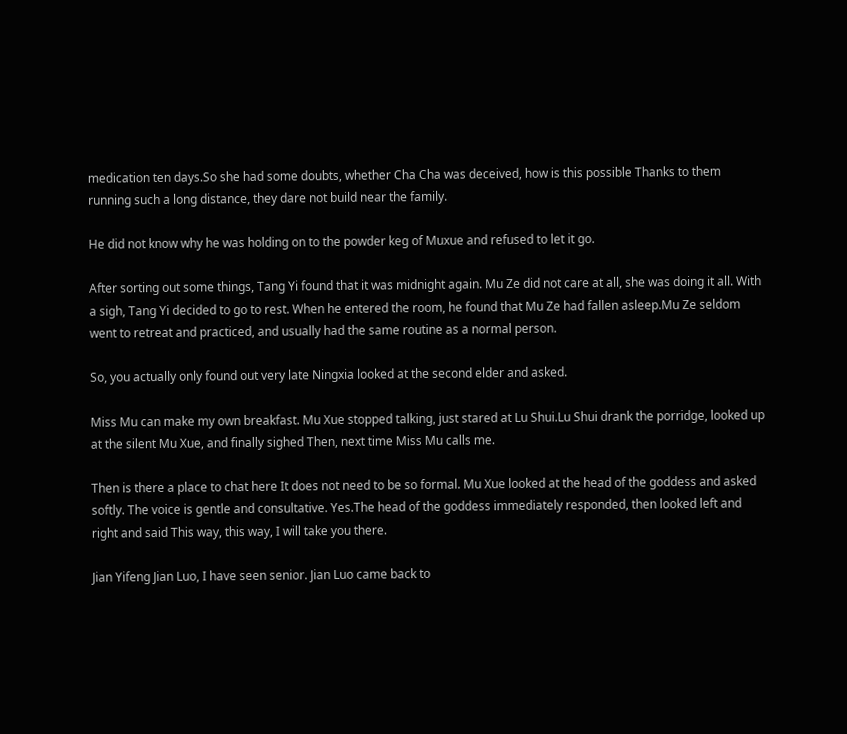medication ten days.So she had some doubts, whether Cha Cha was deceived, how is this possible Thanks to them running such a long distance, they dare not build near the family.

He did not know why he was holding on to the powder keg of Muxue and refused to let it go.

After sorting out some things, Tang Yi found that it was midnight again. Mu Ze did not care at all, she was doing it all. With a sigh, Tang Yi decided to go to rest. When he entered the room, he found that Mu Ze had fallen asleep.Mu Ze seldom went to retreat and practiced, and usually had the same routine as a normal person.

So, you actually only found out very late Ningxia looked at the second elder and asked.

Miss Mu can make my own breakfast. Mu Xue stopped talking, just stared at Lu Shui.Lu Shui drank the porridge, looked up at the silent Mu Xue, and finally sighed Then, next time Miss Mu calls me.

Then is there a place to chat here It does not need to be so formal. Mu Xue looked at the head of the goddess and asked softly. The voice is gentle and consultative. Yes.The head of the goddess immediately responded, then looked left and right and said This way, this way, I will take you there.

Jian Yifeng Jian Luo, I have seen senior. Jian Luo came back to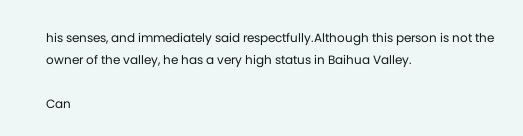his senses, and immediately said respectfully.Although this person is not the owner of the valley, he has a very high status in Baihua Valley.

Can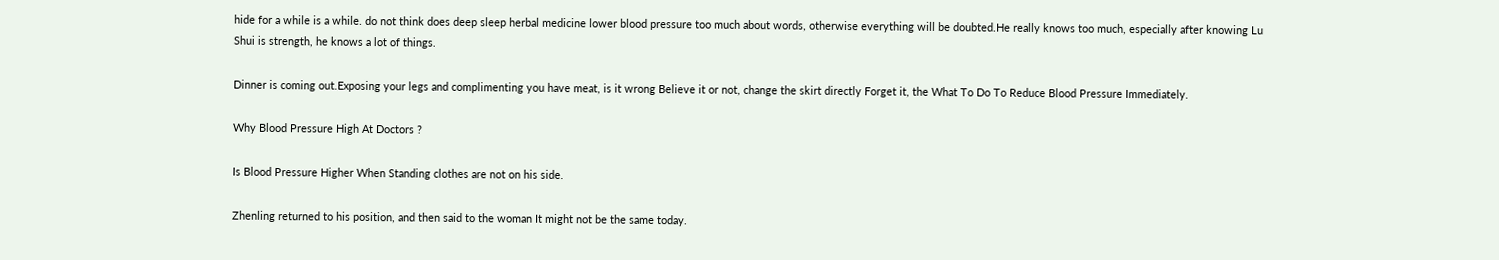hide for a while is a while. do not think does deep sleep herbal medicine lower blood pressure too much about words, otherwise everything will be doubted.He really knows too much, especially after knowing Lu Shui is strength, he knows a lot of things.

Dinner is coming out.Exposing your legs and complimenting you have meat, is it wrong Believe it or not, change the skirt directly Forget it, the What To Do To Reduce Blood Pressure Immediately.

Why Blood Pressure High At Doctors ?

Is Blood Pressure Higher When Standing clothes are not on his side.

Zhenling returned to his position, and then said to the woman It might not be the same today.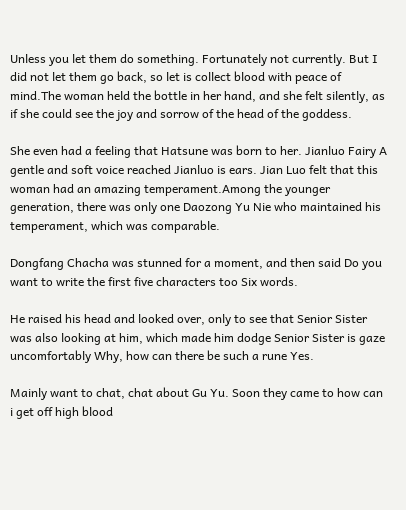Unless you let them do something. Fortunately not currently. But I did not let them go back, so let is collect blood with peace of mind.The woman held the bottle in her hand, and she felt silently, as if she could see the joy and sorrow of the head of the goddess.

She even had a feeling that Hatsune was born to her. Jianluo Fairy A gentle and soft voice reached Jianluo is ears. Jian Luo felt that this woman had an amazing temperament.Among the younger generation, there was only one Daozong Yu Nie who maintained his temperament, which was comparable.

Dongfang Chacha was stunned for a moment, and then said Do you want to write the first five characters too Six words.

He raised his head and looked over, only to see that Senior Sister was also looking at him, which made him dodge Senior Sister is gaze uncomfortably Why, how can there be such a rune Yes.

Mainly want to chat, chat about Gu Yu. Soon they came to how can i get off high blood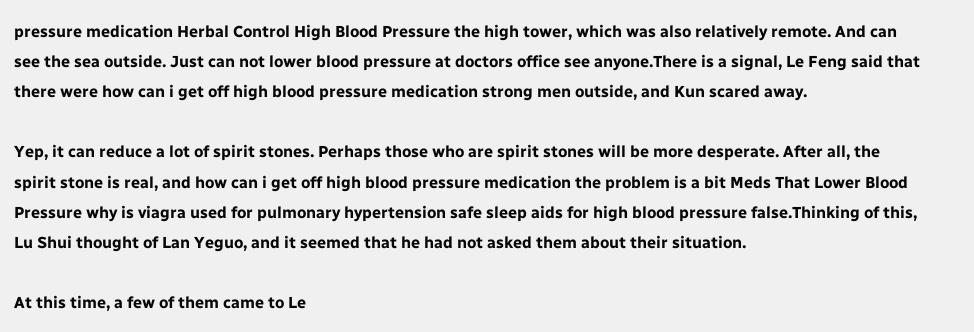pressure medication Herbal Control High Blood Pressure the high tower, which was also relatively remote. And can see the sea outside. Just can not lower blood pressure at doctors office see anyone.There is a signal, Le Feng said that there were how can i get off high blood pressure medication strong men outside, and Kun scared away.

Yep, it can reduce a lot of spirit stones. Perhaps those who are spirit stones will be more desperate. After all, the spirit stone is real, and how can i get off high blood pressure medication the problem is a bit Meds That Lower Blood Pressure why is viagra used for pulmonary hypertension safe sleep aids for high blood pressure false.Thinking of this, Lu Shui thought of Lan Yeguo, and it seemed that he had not asked them about their situation.

At this time, a few of them came to Le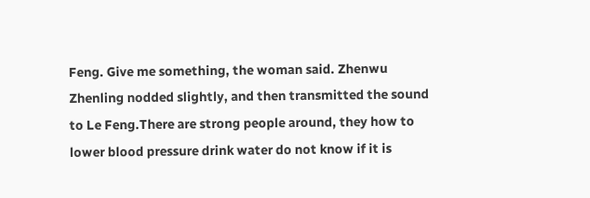Feng. Give me something, the woman said. Zhenwu Zhenling nodded slightly, and then transmitted the sound to Le Feng.There are strong people around, they how to lower blood pressure drink water do not know if it is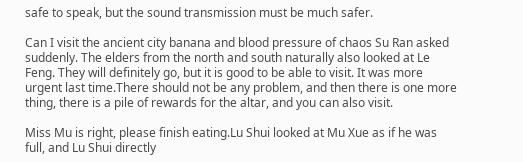safe to speak, but the sound transmission must be much safer.

Can I visit the ancient city banana and blood pressure of chaos Su Ran asked suddenly. The elders from the north and south naturally also looked at Le Feng. They will definitely go, but it is good to be able to visit. It was more urgent last time.There should not be any problem, and then there is one more thing, there is a pile of rewards for the altar, and you can also visit.

Miss Mu is right, please finish eating.Lu Shui looked at Mu Xue as if he was full, and Lu Shui directly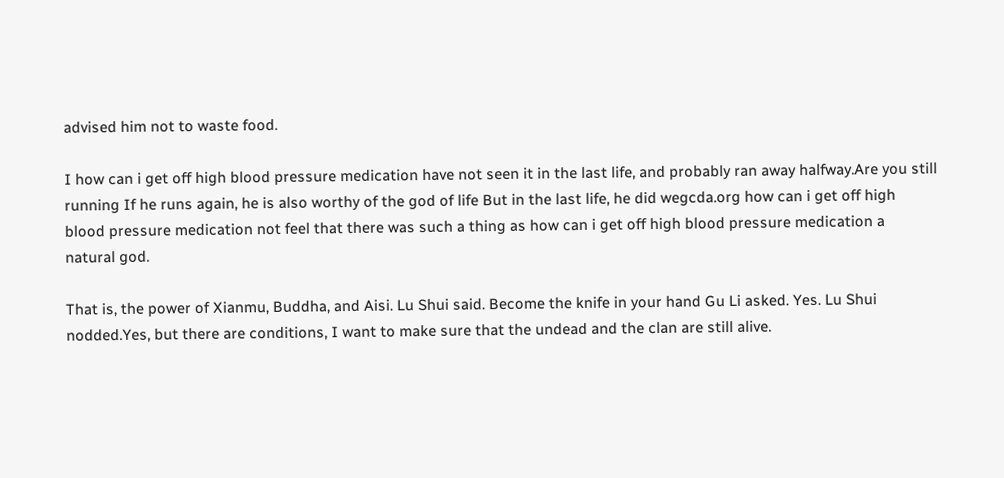advised him not to waste food.

I how can i get off high blood pressure medication have not seen it in the last life, and probably ran away halfway.Are you still running If he runs again, he is also worthy of the god of life But in the last life, he did wegcda.org how can i get off high blood pressure medication not feel that there was such a thing as how can i get off high blood pressure medication a natural god.

That is, the power of Xianmu, Buddha, and Aisi. Lu Shui said. Become the knife in your hand Gu Li asked. Yes. Lu Shui nodded.Yes, but there are conditions, I want to make sure that the undead and the clan are still alive.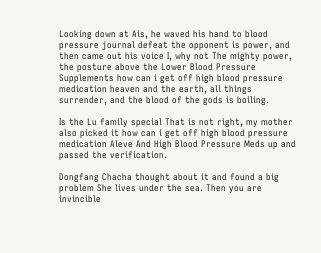Looking down at Ais, he waved his hand to blood pressure journal defeat the opponent is power, and then came out his voice I, why not The mighty power, the posture above the Lower Blood Pressure Supplements how can i get off high blood pressure medication heaven and the earth, all things surrender, and the blood of the gods is boiling.

Is the Lu family special That is not right, my mother also picked it how can i get off high blood pressure medication Aleve And High Blood Pressure Meds up and passed the verification.

Dongfang Chacha thought about it and found a big problem She lives under the sea. Then you are invincible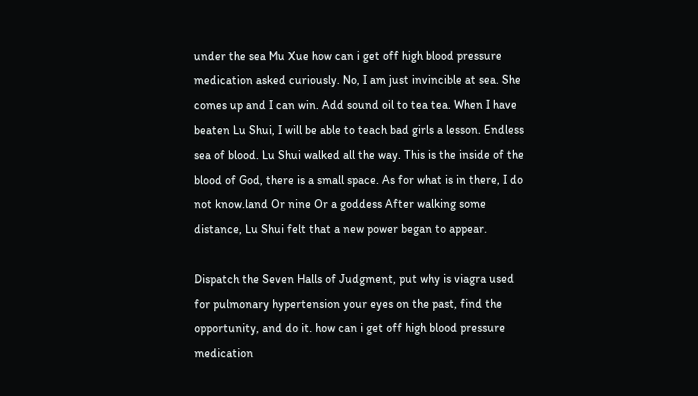under the sea Mu Xue how can i get off high blood pressure medication asked curiously. No, I am just invincible at sea. She comes up and I can win. Add sound oil to tea tea. When I have beaten Lu Shui, I will be able to teach bad girls a lesson. Endless sea of blood. Lu Shui walked all the way. This is the inside of the blood of God, there is a small space. As for what is in there, I do not know.land Or nine Or a goddess After walking some distance, Lu Shui felt that a new power began to appear.

Dispatch the Seven Halls of Judgment, put why is viagra used for pulmonary hypertension your eyes on the past, find the opportunity, and do it. how can i get off high blood pressure medication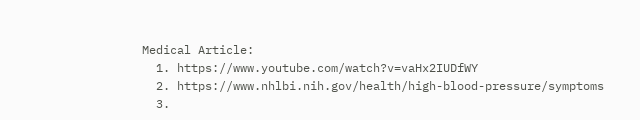Medical Article:
  1. https://www.youtube.com/watch?v=vaHx2IUDfWY
  2. https://www.nhlbi.nih.gov/health/high-blood-pressure/symptoms
  3.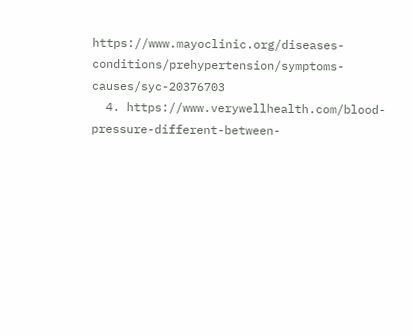https://www.mayoclinic.org/diseases-conditions/prehypertension/symptoms-causes/syc-20376703
  4. https://www.verywellhealth.com/blood-pressure-different-between-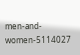men-and-women-5114027